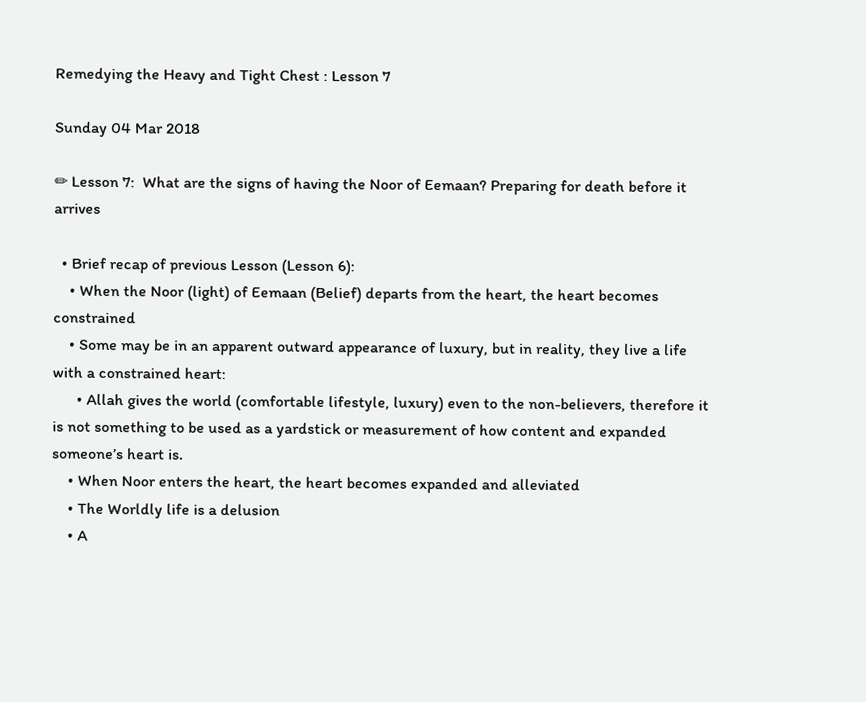Remedying the Heavy and Tight Chest : Lesson 7

Sunday 04 Mar 2018

✏ Lesson 7:  What are the signs of having the Noor of Eemaan? Preparing for death before it arrives

  • Brief recap of previous Lesson (Lesson 6):
    • When the Noor (light) of Eemaan (Belief) departs from the heart, the heart becomes constrained
    • Some may be in an apparent outward appearance of luxury, but in reality, they live a life with a constrained heart:
      • Allah gives the world (comfortable lifestyle, luxury) even to the non-believers, therefore it is not something to be used as a yardstick or measurement of how content and expanded someone’s heart is.
    • When Noor enters the heart, the heart becomes expanded and alleviated
    • The Worldly life is a delusion
    • A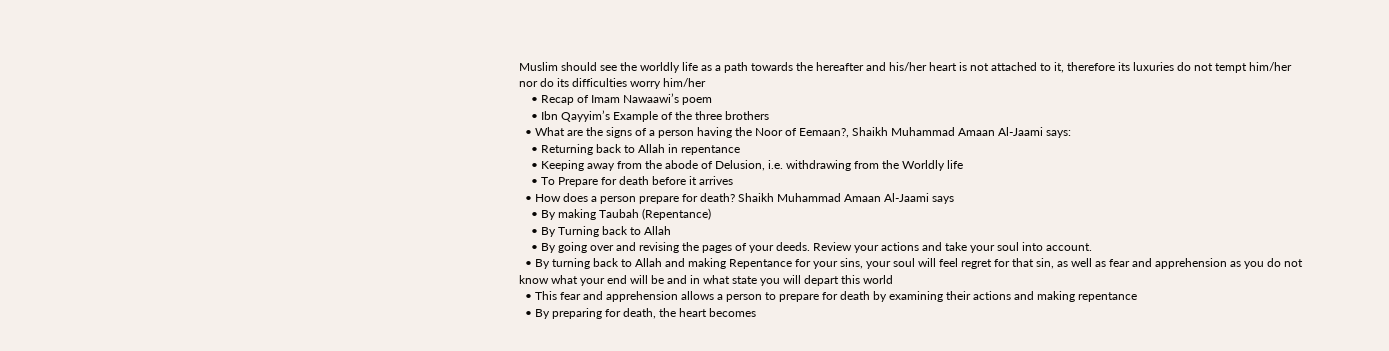Muslim should see the worldly life as a path towards the hereafter and his/her heart is not attached to it, therefore its luxuries do not tempt him/her nor do its difficulties worry him/her
    • Recap of Imam Nawaawi’s poem
    • Ibn Qayyim’s Example of the three brothers
  • What are the signs of a person having the Noor of Eemaan?, Shaikh Muhammad Amaan Al-Jaami says:
    • Returning back to Allah in repentance
    • Keeping away from the abode of Delusion, i.e. withdrawing from the Worldly life
    • To Prepare for death before it arrives
  • How does a person prepare for death? Shaikh Muhammad Amaan Al-Jaami says
    • By making Taubah (Repentance)
    • By Turning back to Allah
    • By going over and revising the pages of your deeds. Review your actions and take your soul into account.
  • By turning back to Allah and making Repentance for your sins, your soul will feel regret for that sin, as well as fear and apprehension as you do not know what your end will be and in what state you will depart this world
  • This fear and apprehension allows a person to prepare for death by examining their actions and making repentance
  • By preparing for death, the heart becomes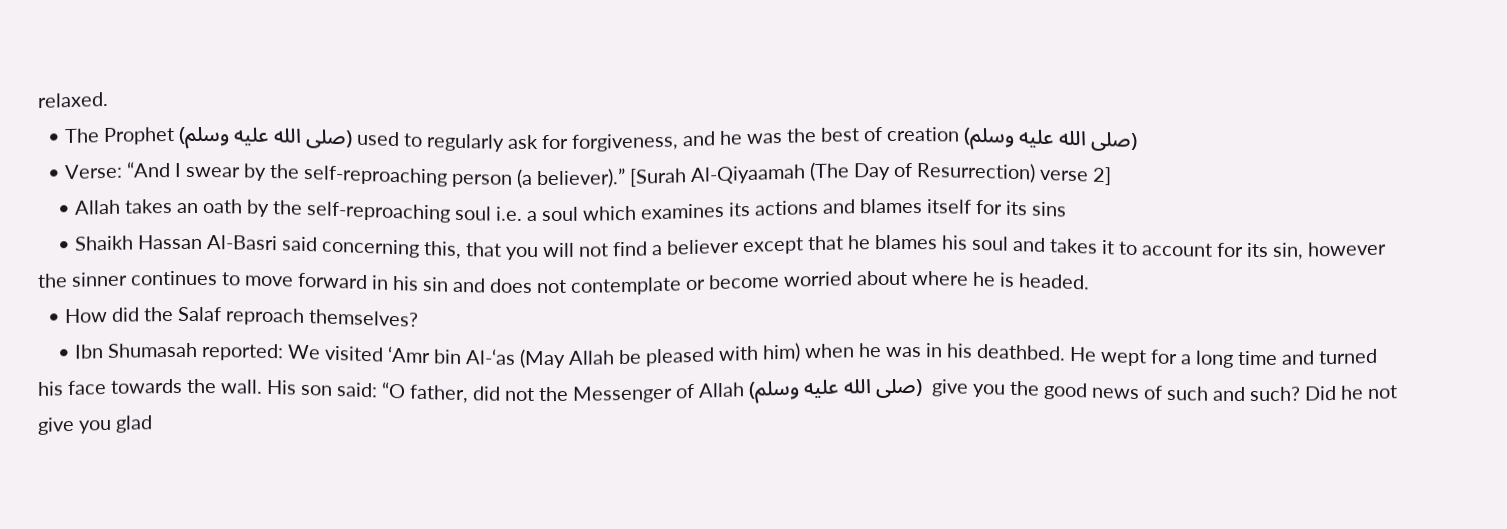relaxed.
  • The Prophet (صلى الله عليه وسلم) used to regularly ask for forgiveness, and he was the best of creation (صلى الله عليه وسلم)
  • Verse: “And I swear by the self-reproaching person (a believer).” [Surah Al-Qiyaamah (The Day of Resurrection) verse 2]
    • Allah takes an oath by the self-reproaching soul i.e. a soul which examines its actions and blames itself for its sins
    • Shaikh Hassan Al-Basri said concerning this, that you will not find a believer except that he blames his soul and takes it to account for its sin, however the sinner continues to move forward in his sin and does not contemplate or become worried about where he is headed.
  • How did the Salaf reproach themselves?
    • Ibn Shumasah reported: We visited ‘Amr bin Al-‘as (May Allah be pleased with him) when he was in his deathbed. He wept for a long time and turned his face towards the wall. His son said: “O father, did not the Messenger of Allah (صلى الله عليه وسلم)  give you the good news of such and such? Did he not give you glad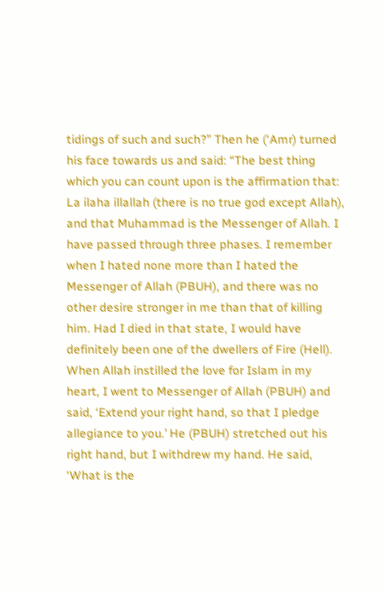tidings of such and such?” Then he (‘Amr) turned his face towards us and said: “The best thing which you can count upon is the affirmation that: La ilaha illallah (there is no true god except Allah), and that Muhammad is the Messenger of Allah. I have passed through three phases. I remember when I hated none more than I hated the Messenger of Allah (PBUH), and there was no other desire stronger in me than that of killing him. Had I died in that state, I would have definitely been one of the dwellers of Fire (Hell). When Allah instilled the love for Islam in my heart, I went to Messenger of Allah (PBUH) and said, ‘Extend your right hand, so that I pledge allegiance to you.’ He (PBUH) stretched out his right hand, but I withdrew my hand. He said, ‘What is the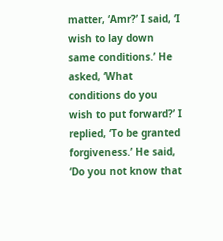matter, ‘Amr?’ I said, ‘I wish to lay down same conditions.’ He asked, ‘What conditions do you wish to put forward?’ I replied, ‘To be granted forgiveness.’ He said, ‘Do you not know that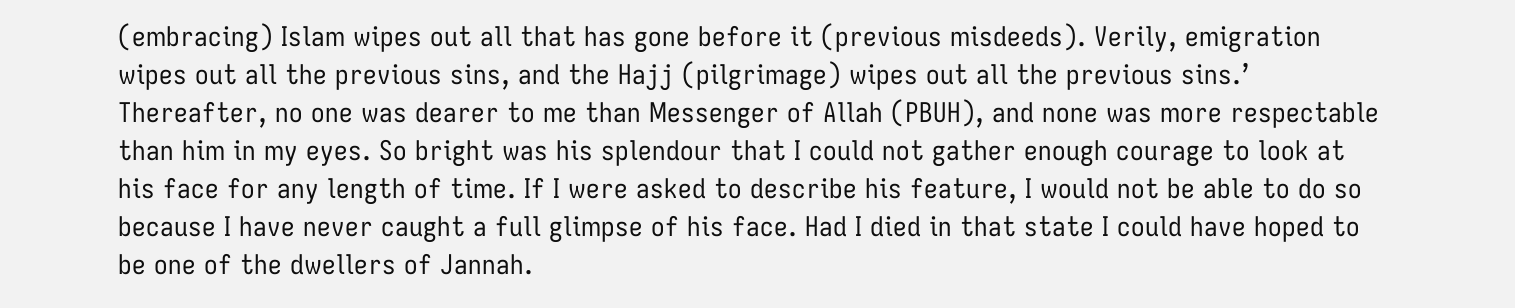(embracing) Islam wipes out all that has gone before it (previous misdeeds). Verily, emigration wipes out all the previous sins, and the Hajj (pilgrimage) wipes out all the previous sins.’ Thereafter, no one was dearer to me than Messenger of Allah (PBUH), and none was more respectable than him in my eyes. So bright was his splendour that I could not gather enough courage to look at his face for any length of time. If I were asked to describe his feature, I would not be able to do so because I have never caught a full glimpse of his face. Had I died in that state I could have hoped to be one of the dwellers of Jannah.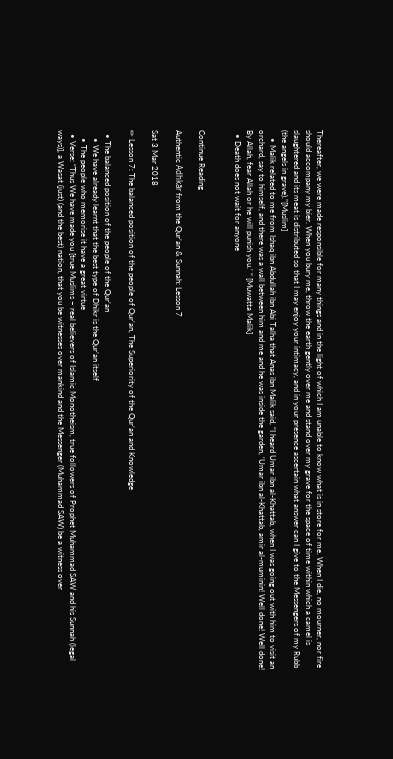Thereafter, we were made responsible for many things and in the light of which I am unable to know what is in store for me. When I die, no mourner, nor fire should accompany my bier. When you bury me, throw the earth gently over me and stand over my grave for the space of time within which a camel is slaughtered and its meat is distributed so that I may enjoy your intimacy, and in your presence ascertain what answer can I give to the Messengers of my Rubb (the angels in grave).”[Muslim]
    • Malik related to me from Ishaq ibn Abdullah ibn Abi Talha that Anas ibn Malik said, “I heard Umar ibn al-Khattab, when I was going out with him to visit an orchard, say to himself, and there was a wall between him and me and he was inside the garden, ‘Umar ibn al-Khattab, amir al-muminin! Well done! Well done! By Allah, fear Allah or he will punish you.’ “ [Muwatta Malik]
  • Death does not wait for anyone


Continue Reading

Authentic Adhkār from the Qur’an & Sunnah: Lesson 7

Sat 3 Mar 2018

✏ Lesson 7: The balanced position of the people of Qur’an, The Superiority of the Qur’an and Knowledge

  • The balanced position of the people of the Qur’an
    • We have already learnt that the best type of Dhikr is the Qur’an itself
    • The people who memorise it have a great virtue
  • Verse: “Thus We have made you [true Muslims – real believers of Islamic Monotheism, true followers of Prophet Muhammad SAW and his Sunnah (legal ways)], a Wasat (just) (and the best) nation, that you be witnesses over mankind and the Messenger (Muhammad SAW) be a witness over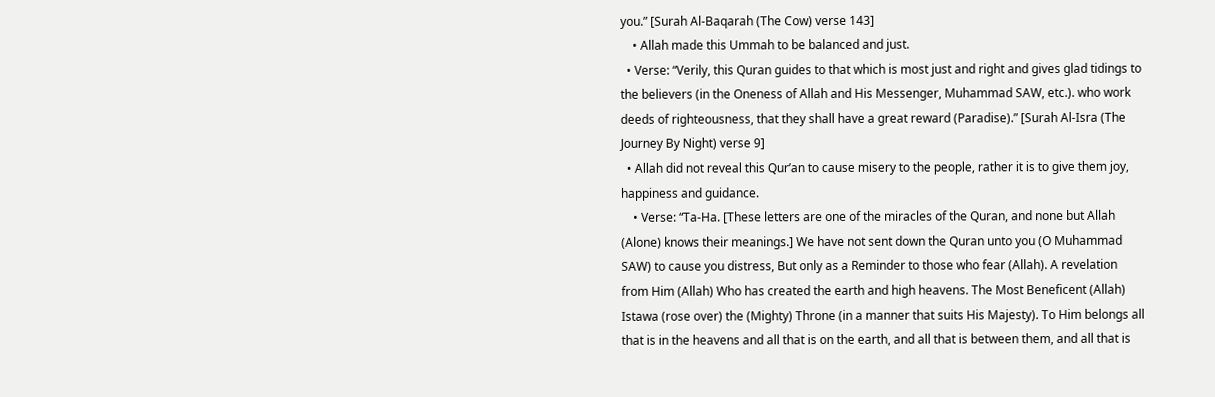you.” [Surah Al-Baqarah (The Cow) verse 143]
    • Allah made this Ummah to be balanced and just.
  • Verse: “Verily, this Quran guides to that which is most just and right and gives glad tidings to the believers (in the Oneness of Allah and His Messenger, Muhammad SAW, etc.). who work deeds of righteousness, that they shall have a great reward (Paradise).” [Surah Al-Isra (The Journey By Night) verse 9]
  • Allah did not reveal this Qur’an to cause misery to the people, rather it is to give them joy, happiness and guidance.
    • Verse: “Ta-Ha. [These letters are one of the miracles of the Quran, and none but Allah (Alone) knows their meanings.] We have not sent down the Quran unto you (O Muhammad SAW) to cause you distress, But only as a Reminder to those who fear (Allah). A revelation from Him (Allah) Who has created the earth and high heavens. The Most Beneficent (Allah) Istawa (rose over) the (Mighty) Throne (in a manner that suits His Majesty). To Him belongs all that is in the heavens and all that is on the earth, and all that is between them, and all that is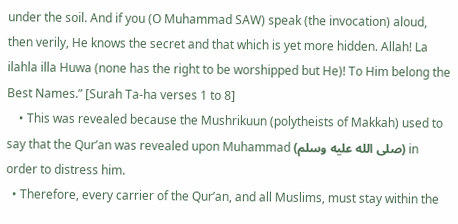under the soil. And if you (O Muhammad SAW) speak (the invocation) aloud, then verily, He knows the secret and that which is yet more hidden. Allah! La ilahla illa Huwa (none has the right to be worshipped but He)! To Him belong the Best Names.” [Surah Ta-ha verses 1 to 8]
    • This was revealed because the Mushrikuun (polytheists of Makkah) used to say that the Qur’an was revealed upon Muhammad (صلى الله عليه وسلم) in order to distress him.
  • Therefore, every carrier of the Qur’an, and all Muslims, must stay within the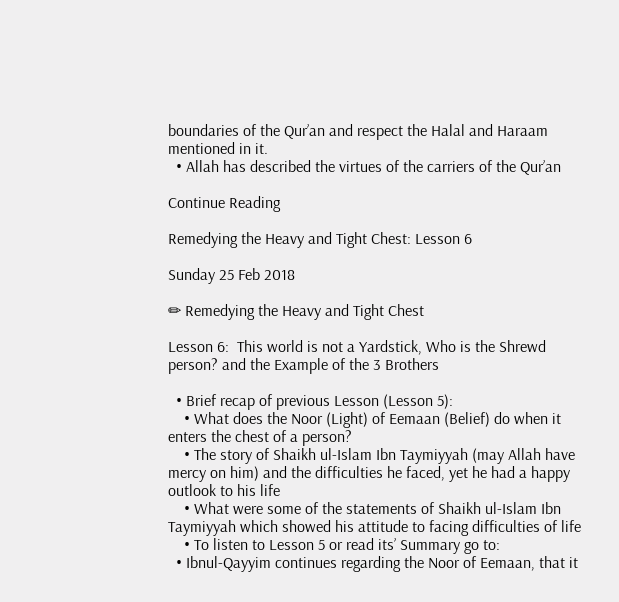boundaries of the Qur’an and respect the Halal and Haraam mentioned in it.
  • Allah has described the virtues of the carriers of the Qur’an

Continue Reading

Remedying the Heavy and Tight Chest: Lesson 6

Sunday 25 Feb 2018

✏ Remedying the Heavy and Tight Chest

Lesson 6:  This world is not a Yardstick, Who is the Shrewd person? and the Example of the 3 Brothers

  • Brief recap of previous Lesson (Lesson 5):
    • What does the Noor (Light) of Eemaan (Belief) do when it enters the chest of a person?
    • The story of Shaikh ul-Islam Ibn Taymiyyah (may Allah have mercy on him) and the difficulties he faced, yet he had a happy outlook to his life
    • What were some of the statements of Shaikh ul-Islam Ibn Taymiyyah which showed his attitude to facing difficulties of life
    • To listen to Lesson 5 or read its’ Summary go to:
  • Ibnul-Qayyim continues regarding the Noor of Eemaan, that it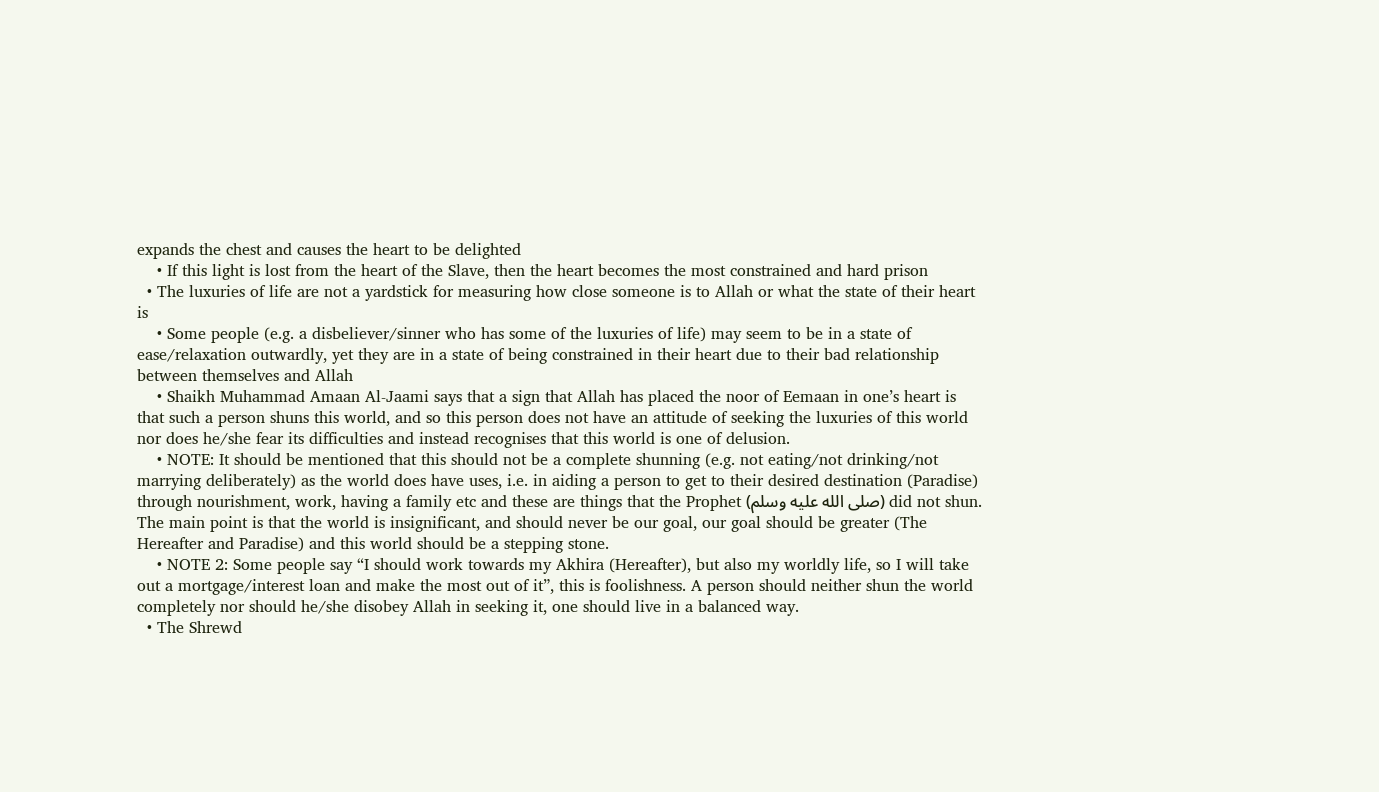expands the chest and causes the heart to be delighted
    • If this light is lost from the heart of the Slave, then the heart becomes the most constrained and hard prison
  • The luxuries of life are not a yardstick for measuring how close someone is to Allah or what the state of their heart is
    • Some people (e.g. a disbeliever/sinner who has some of the luxuries of life) may seem to be in a state of ease/relaxation outwardly, yet they are in a state of being constrained in their heart due to their bad relationship between themselves and Allah
    • Shaikh Muhammad Amaan Al-Jaami says that a sign that Allah has placed the noor of Eemaan in one’s heart is that such a person shuns this world, and so this person does not have an attitude of seeking the luxuries of this world nor does he/she fear its difficulties and instead recognises that this world is one of delusion.
    • NOTE: It should be mentioned that this should not be a complete shunning (e.g. not eating/not drinking/not marrying deliberately) as the world does have uses, i.e. in aiding a person to get to their desired destination (Paradise) through nourishment, work, having a family etc and these are things that the Prophet (صلى الله عليه وسلم) did not shun. The main point is that the world is insignificant, and should never be our goal, our goal should be greater (The Hereafter and Paradise) and this world should be a stepping stone.
    • NOTE 2: Some people say “I should work towards my Akhira (Hereafter), but also my worldly life, so I will take out a mortgage/interest loan and make the most out of it”, this is foolishness. A person should neither shun the world completely nor should he/she disobey Allah in seeking it, one should live in a balanced way.
  • The Shrewd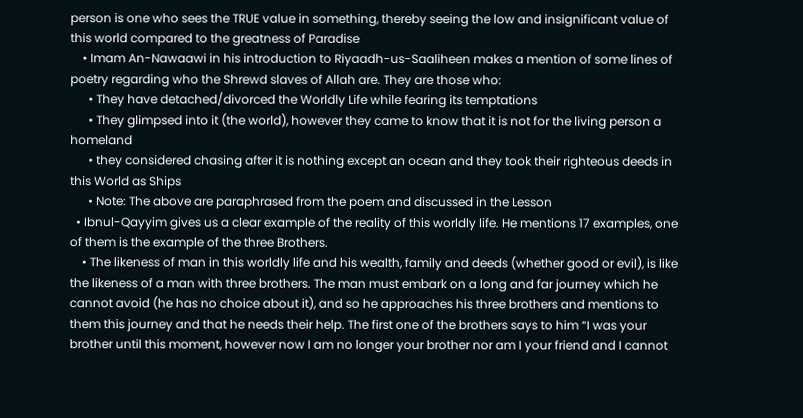person is one who sees the TRUE value in something, thereby seeing the low and insignificant value of this world compared to the greatness of Paradise
    • Imam An-Nawaawi in his introduction to Riyaadh-us-Saaliheen makes a mention of some lines of poetry regarding who the Shrewd slaves of Allah are. They are those who:
      • They have detached/divorced the Worldly Life while fearing its temptations
      • They glimpsed into it (the world), however they came to know that it is not for the living person a homeland
      • they considered chasing after it is nothing except an ocean and they took their righteous deeds in this World as Ships
      • Note: The above are paraphrased from the poem and discussed in the Lesson
  • Ibnul-Qayyim gives us a clear example of the reality of this worldly life. He mentions 17 examples, one of them is the example of the three Brothers.
    • The likeness of man in this worldly life and his wealth, family and deeds (whether good or evil), is like the likeness of a man with three brothers. The man must embark on a long and far journey which he cannot avoid (he has no choice about it), and so he approaches his three brothers and mentions to them this journey and that he needs their help. The first one of the brothers says to him “I was your brother until this moment, however now I am no longer your brother nor am I your friend and I cannot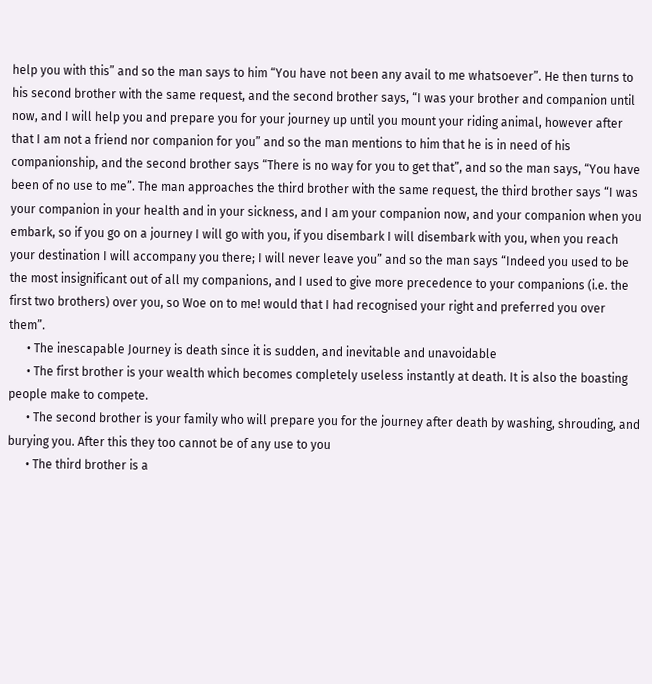help you with this” and so the man says to him “You have not been any avail to me whatsoever”. He then turns to his second brother with the same request, and the second brother says, “I was your brother and companion until now, and I will help you and prepare you for your journey up until you mount your riding animal, however after that I am not a friend nor companion for you” and so the man mentions to him that he is in need of his companionship, and the second brother says “There is no way for you to get that”, and so the man says, “You have been of no use to me”. The man approaches the third brother with the same request, the third brother says “I was your companion in your health and in your sickness, and I am your companion now, and your companion when you embark, so if you go on a journey I will go with you, if you disembark I will disembark with you, when you reach your destination I will accompany you there; I will never leave you” and so the man says “Indeed you used to be the most insignificant out of all my companions, and I used to give more precedence to your companions (i.e. the first two brothers) over you, so Woe on to me! would that I had recognised your right and preferred you over them”.
      • The inescapable Journey is death since it is sudden, and inevitable and unavoidable
      • The first brother is your wealth which becomes completely useless instantly at death. It is also the boasting people make to compete.
      • The second brother is your family who will prepare you for the journey after death by washing, shrouding, and burying you. After this they too cannot be of any use to you
      • The third brother is a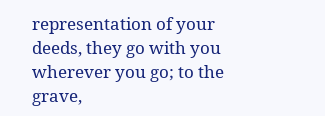representation of your deeds, they go with you wherever you go; to the grave,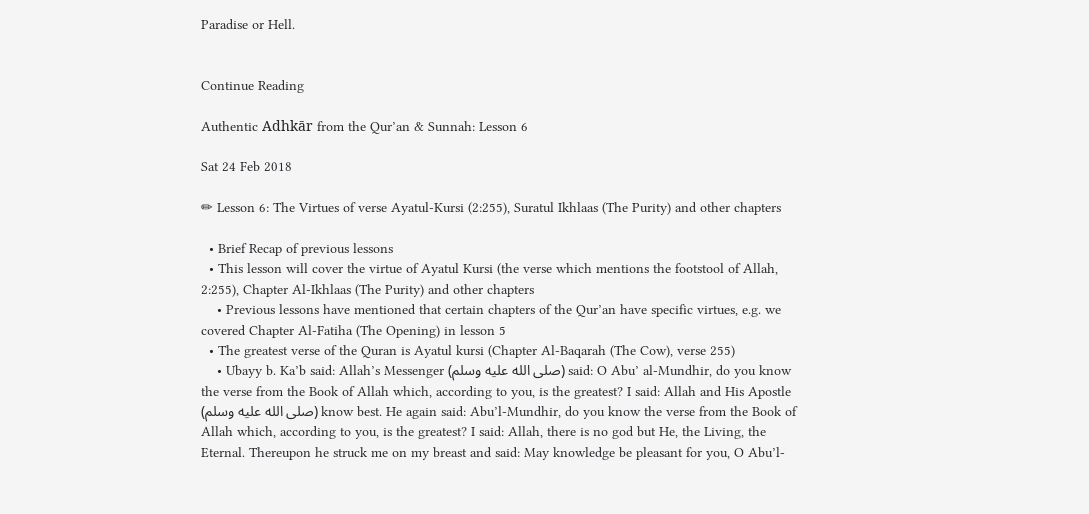Paradise or Hell.


Continue Reading

Authentic Adhkār from the Qur’an & Sunnah: Lesson 6

Sat 24 Feb 2018

✏ Lesson 6: The Virtues of verse Ayatul-Kursi (2:255), Suratul Ikhlaas (The Purity) and other chapters

  • Brief Recap of previous lessons
  • This lesson will cover the virtue of Ayatul Kursi (the verse which mentions the footstool of Allah, 2:255), Chapter Al-Ikhlaas (The Purity) and other chapters
    • Previous lessons have mentioned that certain chapters of the Qur’an have specific virtues, e.g. we covered Chapter Al-Fatiha (The Opening) in lesson 5
  • The greatest verse of the Quran is Ayatul kursi (Chapter Al-Baqarah (The Cow), verse 255)
    • Ubayy b. Ka’b said: Allah’s Messenger (صلى الله عليه وسلم) said: O Abu’ al-Mundhir, do you know the verse from the Book of Allah which, according to you, is the greatest? I said: Allah and His Apostle (صلى الله عليه وسلم) know best. He again said: Abu’l-Mundhir, do you know the verse from the Book of Allah which, according to you, is the greatest? I said: Allah, there is no god but He, the Living, the Eternal. Thereupon he struck me on my breast and said: May knowledge be pleasant for you, O Abu’l-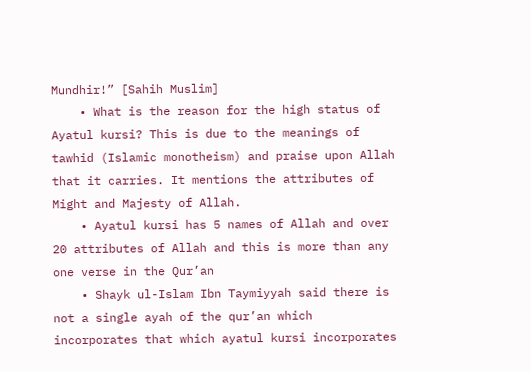Mundhir!” [Sahih Muslim]
    • What is the reason for the high status of Ayatul kursi? This is due to the meanings of tawhid (Islamic monotheism) and praise upon Allah that it carries. It mentions the attributes of Might and Majesty of Allah.
    • Ayatul kursi has 5 names of Allah and over 20 attributes of Allah and this is more than any one verse in the Qur’an
    • Shayk ul-Islam Ibn Taymiyyah said there is not a single ayah of the qur’an which incorporates that which ayatul kursi incorporates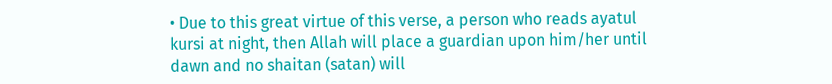• Due to this great virtue of this verse, a person who reads ayatul kursi at night, then Allah will place a guardian upon him/her until dawn and no shaitan (satan) will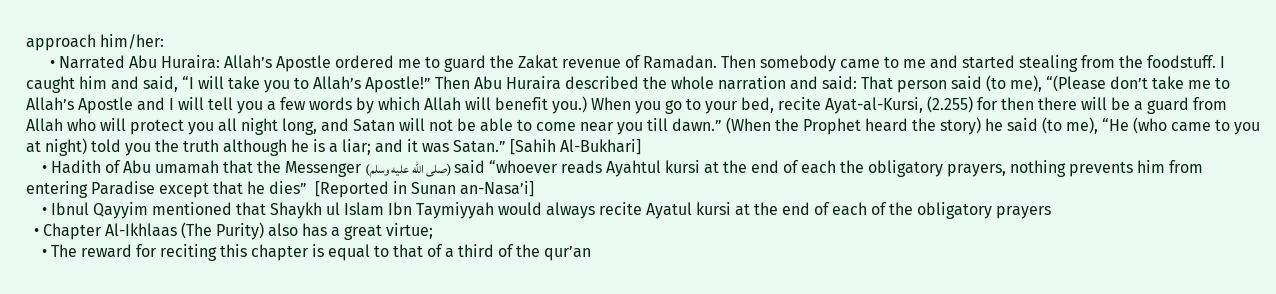approach him/her:
      • Narrated Abu Huraira: Allah’s Apostle ordered me to guard the Zakat revenue of Ramadan. Then somebody came to me and started stealing from the foodstuff. I caught him and said, “I will take you to Allah’s Apostle!” Then Abu Huraira described the whole narration and said: That person said (to me), “(Please don’t take me to Allah’s Apostle and I will tell you a few words by which Allah will benefit you.) When you go to your bed, recite Ayat-al-Kursi, (2.255) for then there will be a guard from Allah who will protect you all night long, and Satan will not be able to come near you till dawn.” (When the Prophet heard the story) he said (to me), “He (who came to you at night) told you the truth although he is a liar; and it was Satan.” [Sahih Al-Bukhari]
    • Hadith of Abu umamah that the Messenger (صلى الله عليه وسلم) said “whoever reads Ayahtul kursi at the end of each the obligatory prayers, nothing prevents him from entering Paradise except that he dies”  [Reported in Sunan an-Nasa’i]
    • Ibnul Qayyim mentioned that Shaykh ul Islam Ibn Taymiyyah would always recite Ayatul kursi at the end of each of the obligatory prayers
  • Chapter Al-Ikhlaas (The Purity) also has a great virtue;
    • The reward for reciting this chapter is equal to that of a third of the qur’an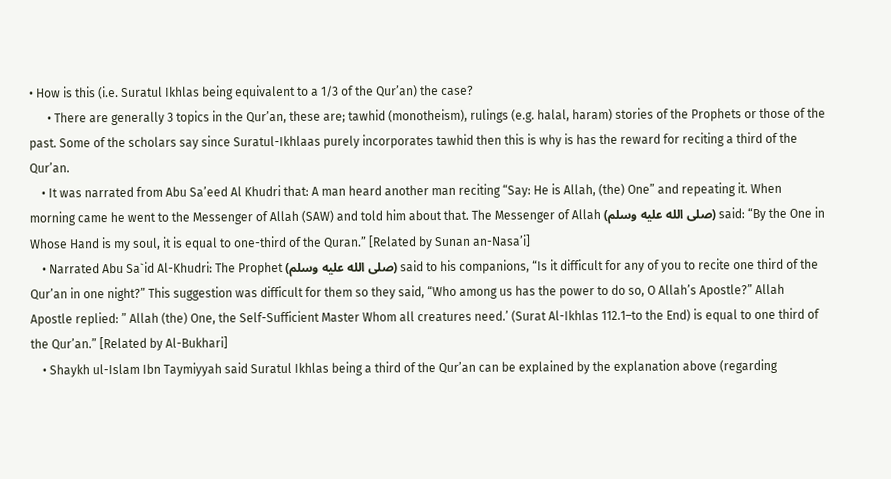• How is this (i.e. Suratul Ikhlas being equivalent to a 1/3 of the Qur’an) the case?
      • There are generally 3 topics in the Qur’an, these are; tawhid (monotheism), rulings (e.g. halal, haram) stories of the Prophets or those of the past. Some of the scholars say since Suratul-Ikhlaas purely incorporates tawhid then this is why is has the reward for reciting a third of the Qur’an.
    • It was narrated from Abu Sa’eed Al Khudri that: A man heard another man reciting “Say: He is Allah, (the) One” and repeating it. When morning came he went to the Messenger of Allah (SAW) and told him about that. The Messenger of Allah (صلى الله عليه وسلم) said: “By the One in Whose Hand is my soul, it is equal to one-third of the Quran.” [Related by Sunan an-Nasa’i]
    • Narrated Abu Sa`id Al-Khudri: The Prophet (صلى الله عليه وسلم) said to his companions, “Is it difficult for any of you to recite one third of the Qur’an in one night?” This suggestion was difficult for them so they said, “Who among us has the power to do so, O Allah’s Apostle?” Allah Apostle replied: ” Allah (the) One, the Self-Sufficient Master Whom all creatures need.’ (Surat Al-Ikhlas 112.1–to the End) is equal to one third of the Qur’an.” [Related by Al-Bukhari]
    • Shaykh ul-Islam Ibn Taymiyyah said Suratul Ikhlas being a third of the Qur’an can be explained by the explanation above (regarding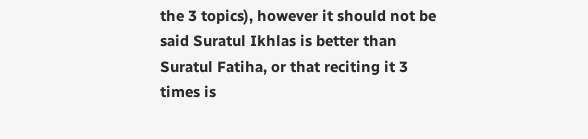the 3 topics), however it should not be said Suratul Ikhlas is better than Suratul Fatiha, or that reciting it 3 times is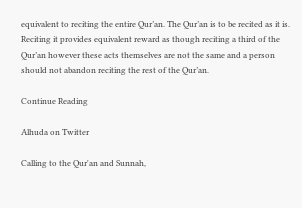equivalent to reciting the entire Qur’an. The Qur’an is to be recited as it is. Reciting it provides equivalent reward as though reciting a third of the Qur’an however these acts themselves are not the same and a person should not abandon reciting the rest of the Qur’an.

Continue Reading

Alhuda on Twitter

Calling to the Qur'an and Sunnah,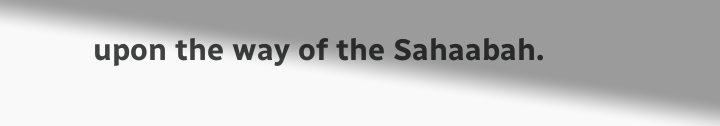upon the way of the Sahaabah.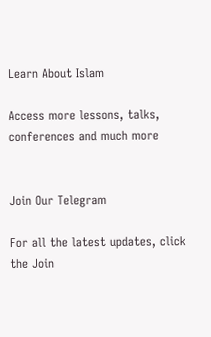Learn About Islam

Access more lessons, talks, conferences and much more


Join Our Telegram

For all the latest updates, click the Join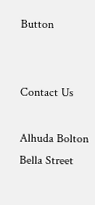Button


Contact Us

Alhuda Bolton
Bella Street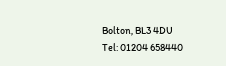Bolton, BL3 4DU
Tel: 01204 658440